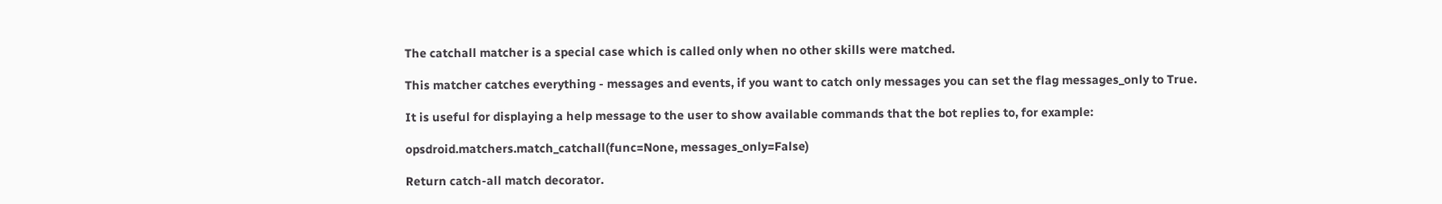The catchall matcher is a special case which is called only when no other skills were matched.

This matcher catches everything - messages and events, if you want to catch only messages you can set the flag messages_only to True.

It is useful for displaying a help message to the user to show available commands that the bot replies to, for example:

opsdroid.matchers.match_catchall(func=None, messages_only=False)

Return catch-all match decorator.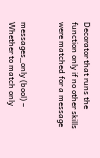Decorator that runs the function only if no other skills were matched for a message


messages_only (bool) – Whether to match only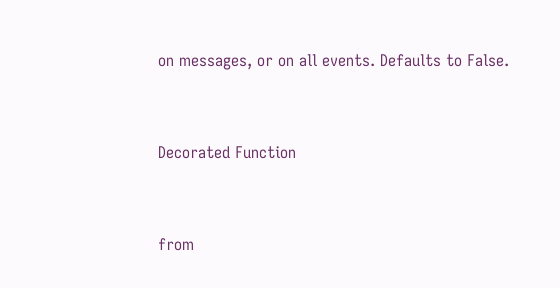on messages, or on all events. Defaults to False.


Decorated Function


from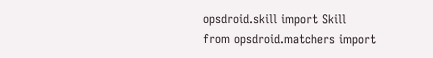opsdroid.skill import Skill
from opsdroid.matchers import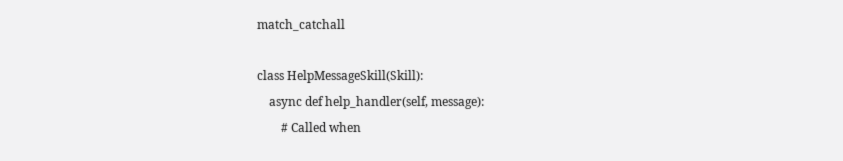match_catchall

class HelpMessageSkill(Skill):
    async def help_handler(self, message):
        # Called when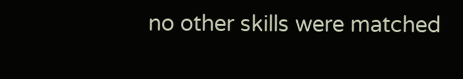no other skills were matched